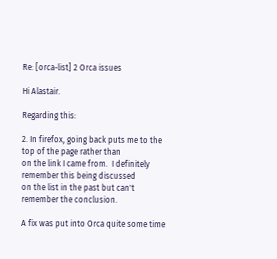Re: [orca-list] 2 Orca issues

Hi Alastair.

Regarding this:

2. In firefox, going back puts me to the top of the page rather than
on the link I came from.  I definitely remember this being discussed
on the list in the past but can't remember the conclusion.

A fix was put into Orca quite some time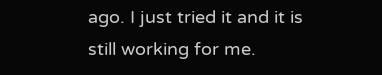ago. I just tried it and it is
still working for me.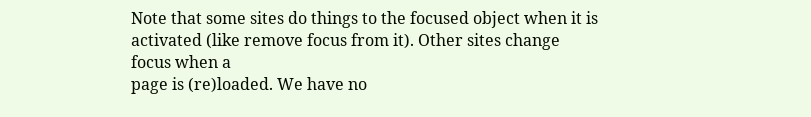Note that some sites do things to the focused object when it is
activated (like remove focus from it). Other sites change focus when a
page is (re)loaded. We have no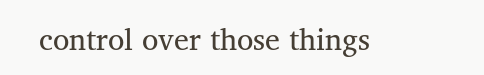control over those things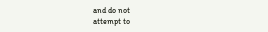and do not
attempt to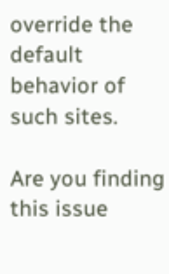override the default behavior of such sites.

Are you finding this issue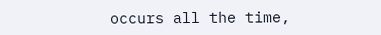occurs all the time,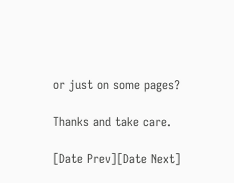or just on some pages?

Thanks and take care.

[Date Prev][Date Next]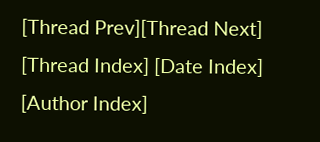[Thread Prev][Thread Next]   [Thread Index] [Date Index] [Author Index]